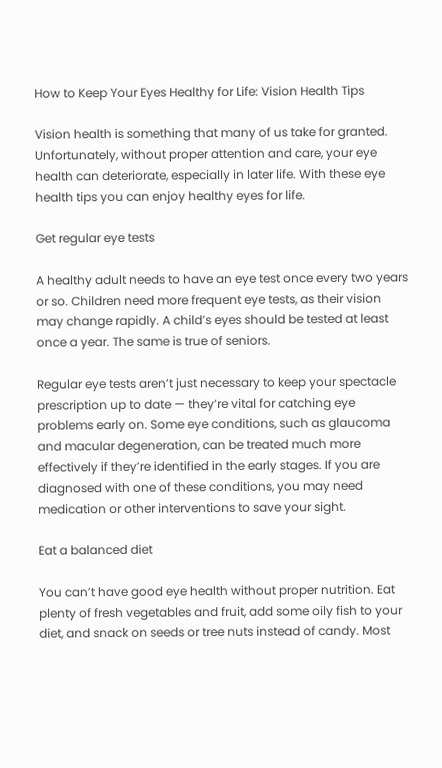How to Keep Your Eyes Healthy for Life: Vision Health Tips

Vision health is something that many of us take for granted. Unfortunately, without proper attention and care, your eye health can deteriorate, especially in later life. With these eye health tips you can enjoy healthy eyes for life.

Get regular eye tests

A healthy adult needs to have an eye test once every two years or so. Children need more frequent eye tests, as their vision may change rapidly. A child’s eyes should be tested at least once a year. The same is true of seniors.

Regular eye tests aren’t just necessary to keep your spectacle prescription up to date — they’re vital for catching eye problems early on. Some eye conditions, such as glaucoma and macular degeneration, can be treated much more effectively if they’re identified in the early stages. If you are diagnosed with one of these conditions, you may need medication or other interventions to save your sight.

Eat a balanced diet

You can’t have good eye health without proper nutrition. Eat plenty of fresh vegetables and fruit, add some oily fish to your diet, and snack on seeds or tree nuts instead of candy. Most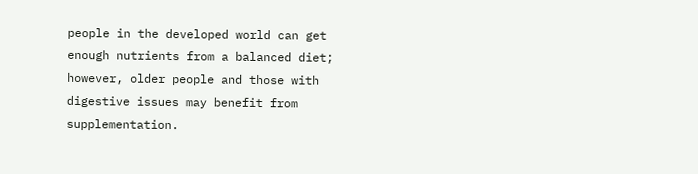people in the developed world can get enough nutrients from a balanced diet; however, older people and those with digestive issues may benefit from supplementation.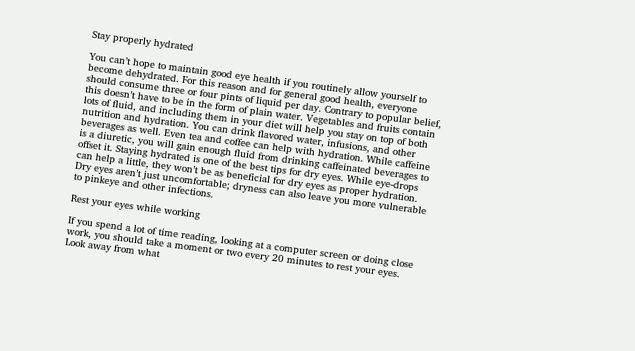Stay properly hydrated

You can’t hope to maintain good eye health if you routinely allow yourself to become dehydrated. For this reason and for general good health, everyone should consume three or four pints of liquid per day. Contrary to popular belief, this doesn’t have to be in the form of plain water. Vegetables and fruits contain lots of fluid, and including them in your diet will help you stay on top of both nutrition and hydration. You can drink flavored water, infusions, and other beverages as well. Even tea and coffee can help with hydration. While caffeine is a diuretic, you will gain enough fluid from drinking caffeinated beverages to offset it. Staying hydrated is one of the best tips for dry eyes. While eye-drops can help a little, they won’t be as beneficial for dry eyes as proper hydration. Dry eyes aren’t just uncomfortable; dryness can also leave you more vulnerable to pinkeye and other infections.

Rest your eyes while working

If you spend a lot of time reading, looking at a computer screen or doing close work, you should take a moment or two every 20 minutes to rest your eyes. Look away from what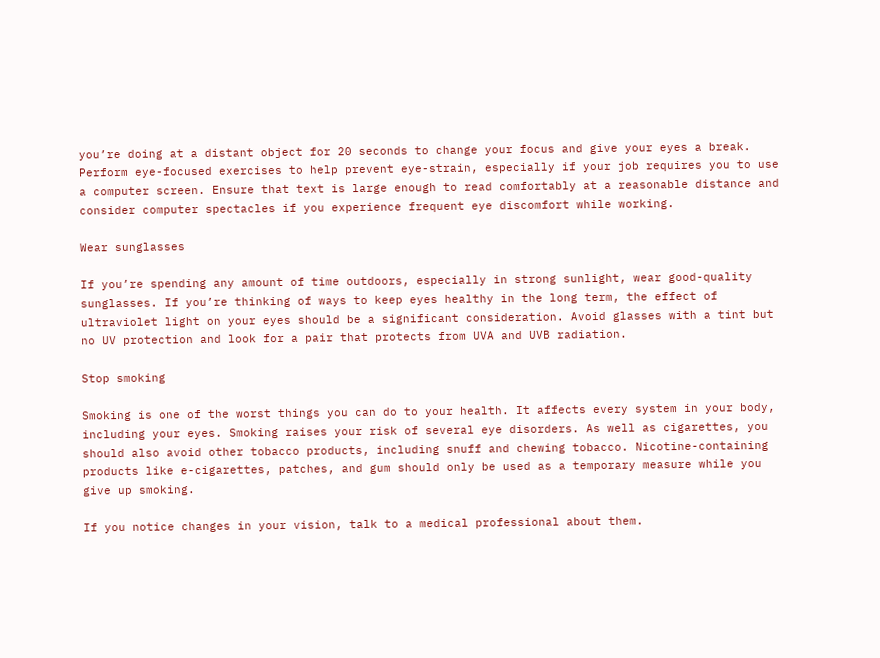you’re doing at a distant object for 20 seconds to change your focus and give your eyes a break. Perform eye-focused exercises to help prevent eye-strain, especially if your job requires you to use a computer screen. Ensure that text is large enough to read comfortably at a reasonable distance and consider computer spectacles if you experience frequent eye discomfort while working.

Wear sunglasses

If you’re spending any amount of time outdoors, especially in strong sunlight, wear good-quality sunglasses. If you’re thinking of ways to keep eyes healthy in the long term, the effect of ultraviolet light on your eyes should be a significant consideration. Avoid glasses with a tint but no UV protection and look for a pair that protects from UVA and UVB radiation.

Stop smoking

Smoking is one of the worst things you can do to your health. It affects every system in your body, including your eyes. Smoking raises your risk of several eye disorders. As well as cigarettes, you should also avoid other tobacco products, including snuff and chewing tobacco. Nicotine-containing products like e-cigarettes, patches, and gum should only be used as a temporary measure while you give up smoking.

If you notice changes in your vision, talk to a medical professional about them.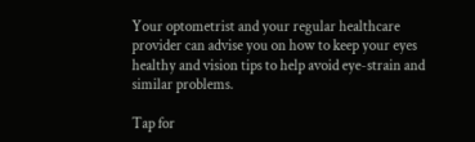Your optometrist and your regular healthcare provider can advise you on how to keep your eyes healthy and vision tips to help avoid eye-strain and similar problems.

Tap for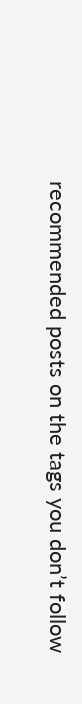recommended posts on the tags you don’t follow